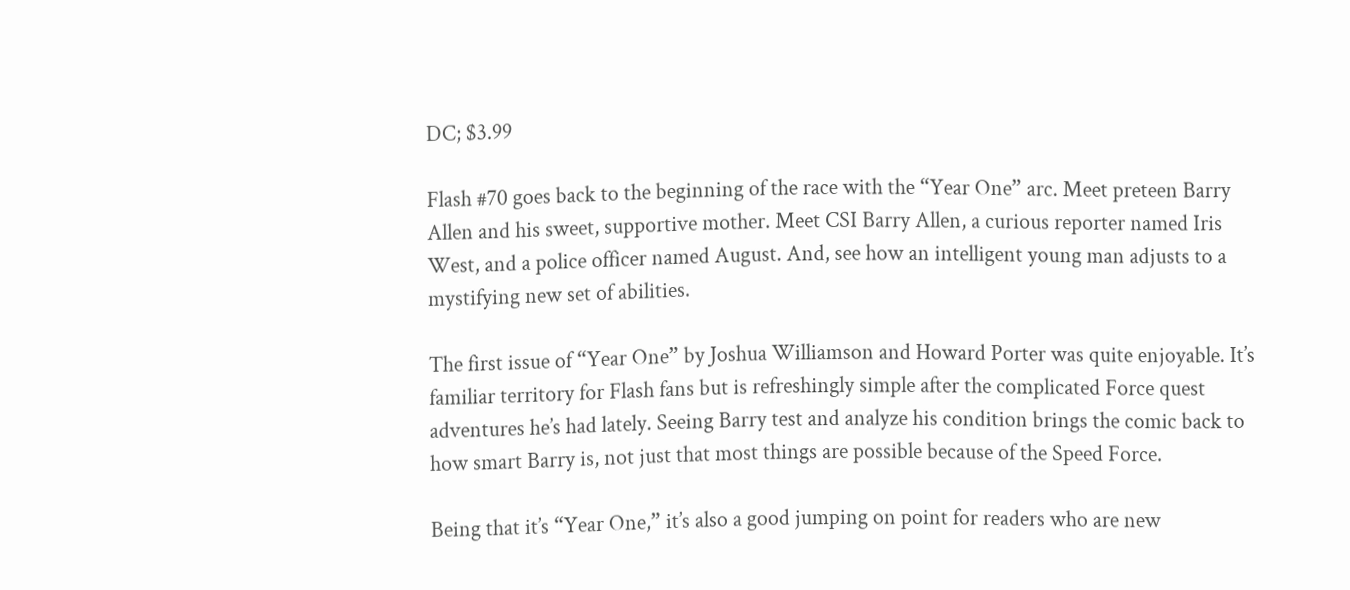DC; $3.99

Flash #70 goes back to the beginning of the race with the “Year One” arc. Meet preteen Barry Allen and his sweet, supportive mother. Meet CSI Barry Allen, a curious reporter named Iris West, and a police officer named August. And, see how an intelligent young man adjusts to a mystifying new set of abilities.

The first issue of “Year One” by Joshua Williamson and Howard Porter was quite enjoyable. It’s familiar territory for Flash fans but is refreshingly simple after the complicated Force quest adventures he’s had lately. Seeing Barry test and analyze his condition brings the comic back to how smart Barry is, not just that most things are possible because of the Speed Force.

Being that it’s “Year One,” it’s also a good jumping on point for readers who are new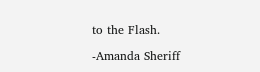to the Flash.

-Amanda Sheriff